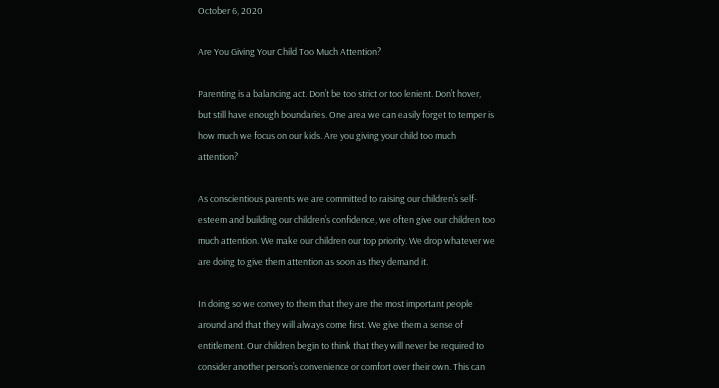October 6, 2020

Are You Giving Your Child Too Much Attention?

Parenting is a balancing act. Don’t be too strict or too lenient. Don’t hover, but still have enough boundaries. One area we can easily forget to temper is how much we focus on our kids. Are you giving your child too much attention?

As conscientious parents we are committed to raising our children’s self-esteem and building our children’s confidence, we often give our children too much attention. We make our children our top priority. We drop whatever we are doing to give them attention as soon as they demand it.

In doing so we convey to them that they are the most important people around and that they will always come first. We give them a sense of entitlement. Our children begin to think that they will never be required to consider another person’s convenience or comfort over their own. This can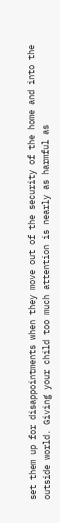set them up for disappointments when they move out of the security of the home and into the outside world. Giving your child too much attention is nearly as harmful as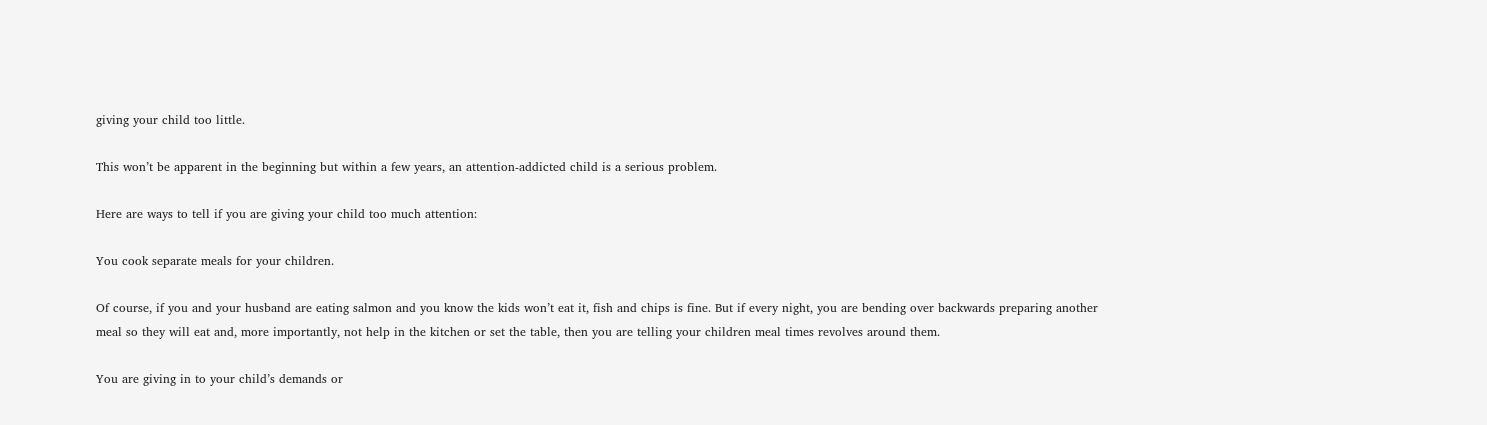giving your child too little.

This won’t be apparent in the beginning but within a few years, an attention-addicted child is a serious problem.

Here are ways to tell if you are giving your child too much attention:

You cook separate meals for your children.

Of course, if you and your husband are eating salmon and you know the kids won’t eat it, fish and chips is fine. But if every night, you are bending over backwards preparing another meal so they will eat and, more importantly, not help in the kitchen or set the table, then you are telling your children meal times revolves around them.

You are giving in to your child’s demands or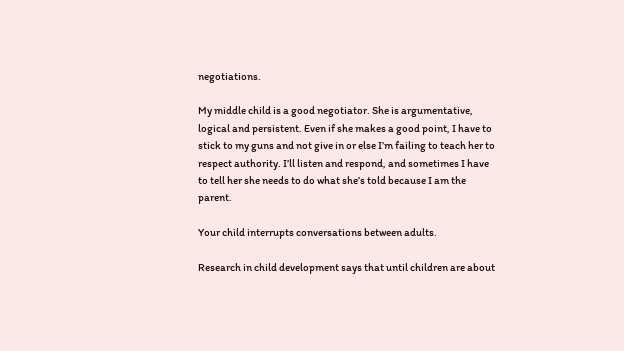negotiations.

My middle child is a good negotiator. She is argumentative, logical and persistent. Even if she makes a good point, I have to stick to my guns and not give in or else I’m failing to teach her to respect authority. I’ll listen and respond, and sometimes I have to tell her she needs to do what she’s told because I am the parent.

Your child interrupts conversations between adults.

Research in child development says that until children are about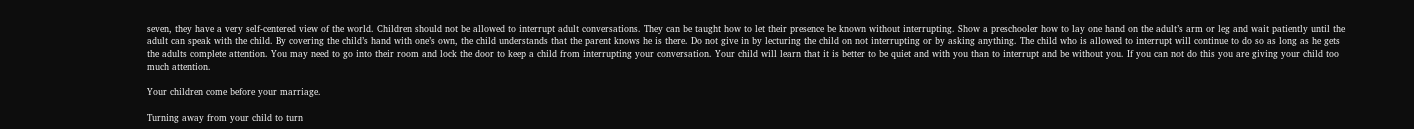seven, they have a very self-centered view of the world. Children should not be allowed to interrupt adult conversations. They can be taught how to let their presence be known without interrupting. Show a preschooler how to lay one hand on the adult’s arm or leg and wait patiently until the adult can speak with the child. By covering the child’s hand with one’s own, the child understands that the parent knows he is there. Do not give in by lecturing the child on not interrupting or by asking anything. The child who is allowed to interrupt will continue to do so as long as he gets the adults complete attention. You may need to go into their room and lock the door to keep a child from interrupting your conversation. Your child will learn that it is better to be quiet and with you than to interrupt and be without you. If you can not do this you are giving your child too much attention.

Your children come before your marriage.

Turning away from your child to turn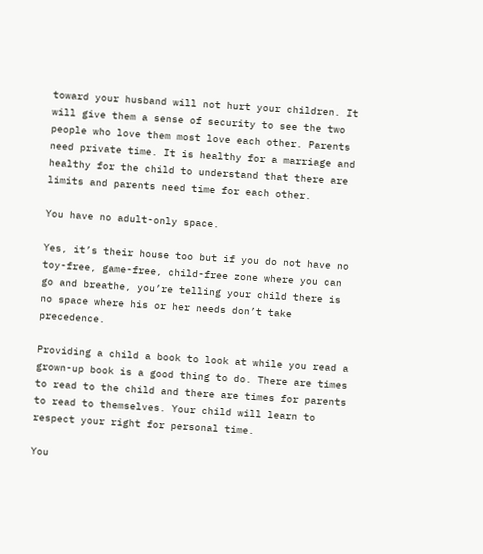toward your husband will not hurt your children. It will give them a sense of security to see the two people who love them most love each other. Parents need private time. It is healthy for a marriage and healthy for the child to understand that there are limits and parents need time for each other.

You have no adult-only space.

Yes, it’s their house too but if you do not have no toy-free, game-free, child-free zone where you can go and breathe, you’re telling your child there is no space where his or her needs don’t take precedence.

Providing a child a book to look at while you read a grown-up book is a good thing to do. There are times to read to the child and there are times for parents to read to themselves. Your child will learn to respect your right for personal time.

You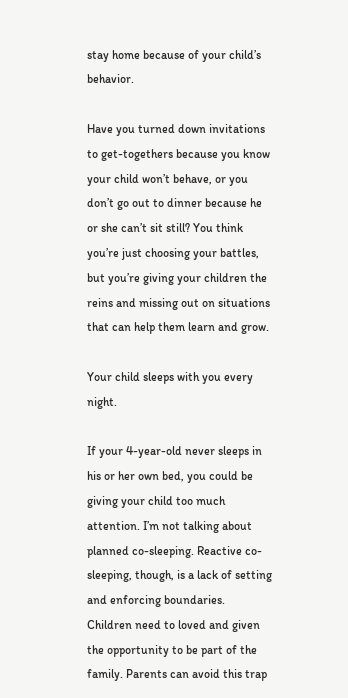stay home because of your child’s behavior.

Have you turned down invitations to get-togethers because you know your child won’t behave, or you don’t go out to dinner because he or she can’t sit still? You think you’re just choosing your battles, but you’re giving your children the reins and missing out on situations that can help them learn and grow.

Your child sleeps with you every night.

If your 4-year-old never sleeps in his or her own bed, you could be giving your child too much attention. I’m not talking about planned co-sleeping. Reactive co-sleeping, though, is a lack of setting and enforcing boundaries. Children need to loved and given the opportunity to be part of the family. Parents can avoid this trap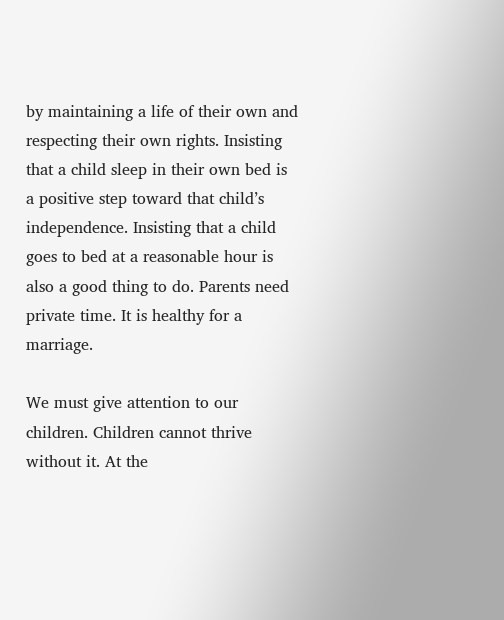by maintaining a life of their own and respecting their own rights. Insisting that a child sleep in their own bed is a positive step toward that child’s independence. Insisting that a child goes to bed at a reasonable hour is also a good thing to do. Parents need private time. It is healthy for a marriage.

We must give attention to our children. Children cannot thrive without it. At the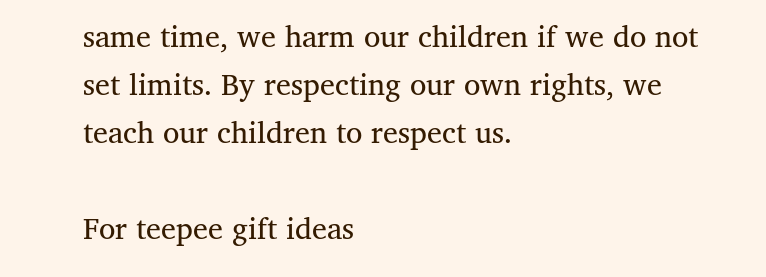same time, we harm our children if we do not set limits. By respecting our own rights, we teach our children to respect us.

For teepee gift ideas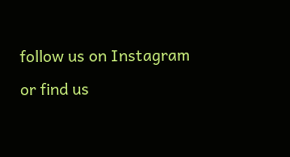follow us on Instagram or find us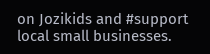on Jozikids and #support local small businesses.